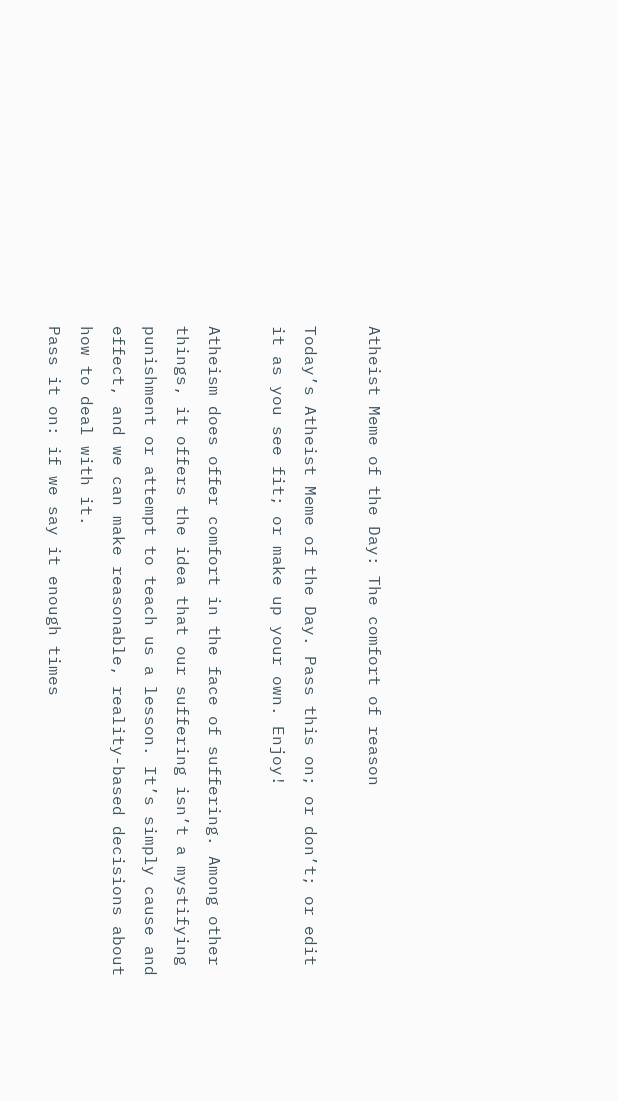Atheist Meme of the Day: The comfort of reason

Today’s Atheist Meme of the Day. Pass this on; or don’t; or edit it as you see fit; or make up your own. Enjoy!

Atheism does offer comfort in the face of suffering. Among other things, it offers the idea that our suffering isn’t a mystifying punishment or attempt to teach us a lesson. It’s simply cause and effect, and we can make reasonable, reality-based decisions about how to deal with it.
Pass it on: if we say it enough times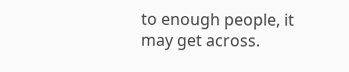to enough people, it may get across.